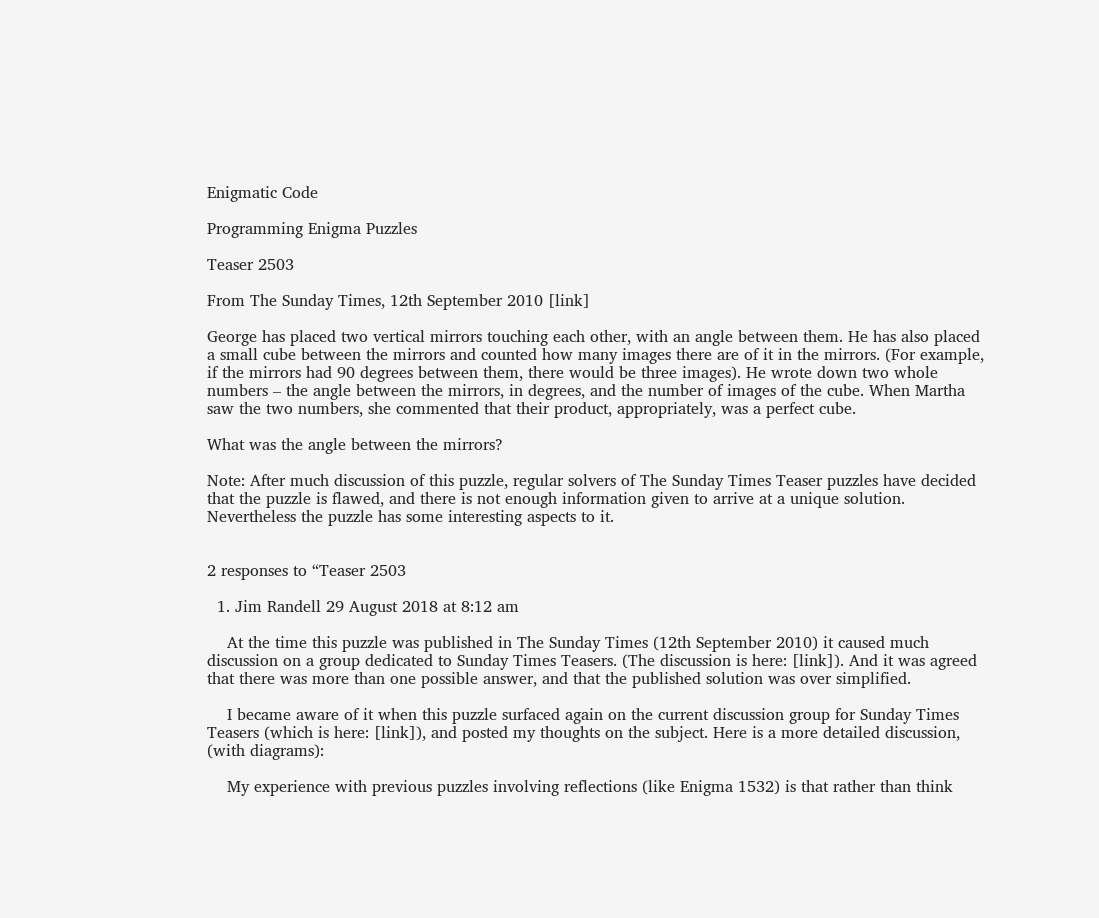Enigmatic Code

Programming Enigma Puzzles

Teaser 2503

From The Sunday Times, 12th September 2010 [link]

George has placed two vertical mirrors touching each other, with an angle between them. He has also placed a small cube between the mirrors and counted how many images there are of it in the mirrors. (For example, if the mirrors had 90 degrees between them, there would be three images). He wrote down two whole numbers – the angle between the mirrors, in degrees, and the number of images of the cube. When Martha saw the two numbers, she commented that their product, appropriately, was a perfect cube.

What was the angle between the mirrors?

Note: After much discussion of this puzzle, regular solvers of The Sunday Times Teaser puzzles have decided that the puzzle is flawed, and there is not enough information given to arrive at a unique solution. Nevertheless the puzzle has some interesting aspects to it.


2 responses to “Teaser 2503

  1. Jim Randell 29 August 2018 at 8:12 am

    At the time this puzzle was published in The Sunday Times (12th September 2010) it caused much discussion on a group dedicated to Sunday Times Teasers. (The discussion is here: [link]). And it was agreed that there was more than one possible answer, and that the published solution was over simplified.

    I became aware of it when this puzzle surfaced again on the current discussion group for Sunday Times Teasers (which is here: [link]), and posted my thoughts on the subject. Here is a more detailed discussion, (with diagrams):

    My experience with previous puzzles involving reflections (like Enigma 1532) is that rather than think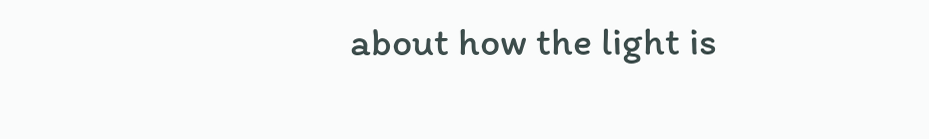about how the light is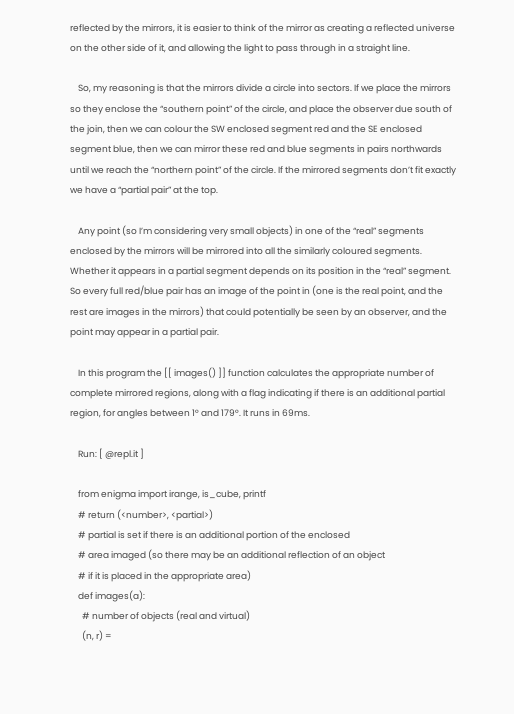reflected by the mirrors, it is easier to think of the mirror as creating a reflected universe on the other side of it, and allowing the light to pass through in a straight line.

    So, my reasoning is that the mirrors divide a circle into sectors. If we place the mirrors so they enclose the “southern point” of the circle, and place the observer due south of the join, then we can colour the SW enclosed segment red and the SE enclosed segment blue, then we can mirror these red and blue segments in pairs northwards until we reach the “northern point” of the circle. If the mirrored segments don’t fit exactly we have a “partial pair” at the top.

    Any point (so I’m considering very small objects) in one of the “real” segments enclosed by the mirrors will be mirrored into all the similarly coloured segments. Whether it appears in a partial segment depends on its position in the “real” segment. So every full red/blue pair has an image of the point in (one is the real point, and the rest are images in the mirrors) that could potentially be seen by an observer, and the point may appear in a partial pair.

    In this program the [[ images() ]] function calculates the appropriate number of complete mirrored regions, along with a flag indicating if there is an additional partial region, for angles between 1° and 179°. It runs in 69ms.

    Run: [ @repl.it ]

    from enigma import irange, is_cube, printf
    # return (<number>, <partial>)
    # partial is set if there is an additional portion of the enclosed
    # area imaged (so there may be an additional reflection of an object
    # if it is placed in the appropriate area)
    def images(a):
      # number of objects (real and virtual)
      (n, r) =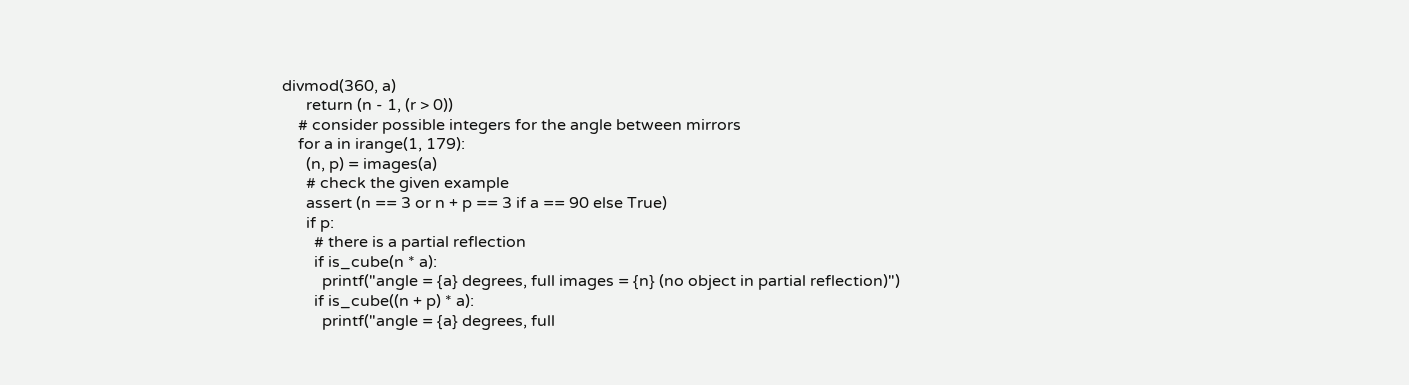divmod(360, a)
      return (n - 1, (r > 0))
    # consider possible integers for the angle between mirrors
    for a in irange(1, 179):
      (n, p) = images(a)
      # check the given example
      assert (n == 3 or n + p == 3 if a == 90 else True)
      if p:
        # there is a partial reflection
        if is_cube(n * a):
          printf("angle = {a} degrees, full images = {n} (no object in partial reflection)")
        if is_cube((n + p) * a):
          printf("angle = {a} degrees, full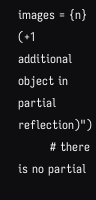images = {n} (+1 additional object in partial reflection)")
        # there is no partial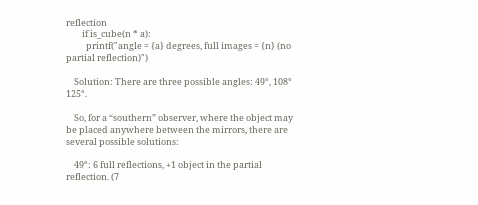reflection
        if is_cube(n * a):
          printf("angle = {a} degrees, full images = {n} (no partial reflection)")

    Solution: There are three possible angles: 49°, 108° 125°.

    So, for a “southern” observer, where the object may be placed anywhere between the mirrors, there are several possible solutions:

    49°: 6 full reflections, +1 object in the partial reflection. (7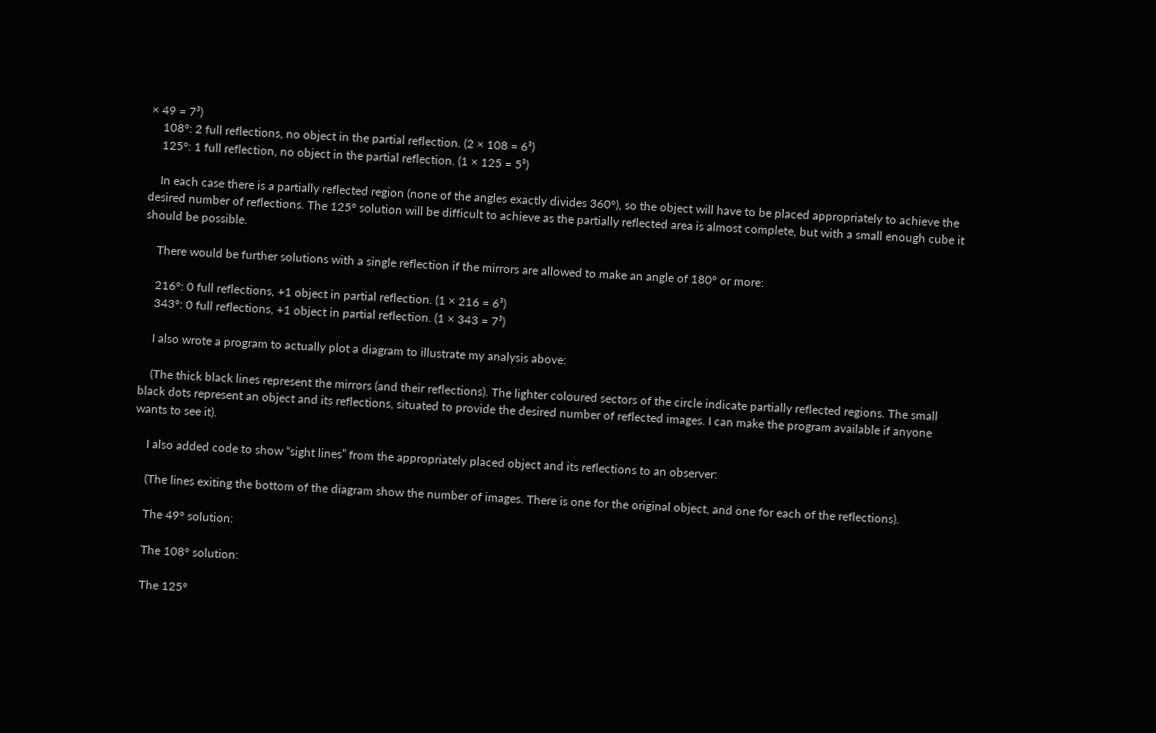× 49 = 7³)
    108°: 2 full reflections, no object in the partial reflection. (2 × 108 = 6³)
    125°: 1 full reflection, no object in the partial reflection. (1 × 125 = 5³)

    In each case there is a partially reflected region (none of the angles exactly divides 360°), so the object will have to be placed appropriately to achieve the desired number of reflections. The 125° solution will be difficult to achieve as the partially reflected area is almost complete, but with a small enough cube it should be possible.

    There would be further solutions with a single reflection if the mirrors are allowed to make an angle of 180° or more:

    216°: 0 full reflections, +1 object in partial reflection. (1 × 216 = 6³)
    343°: 0 full reflections, +1 object in partial reflection. (1 × 343 = 7³)

    I also wrote a program to actually plot a diagram to illustrate my analysis above:

    (The thick black lines represent the mirrors (and their reflections). The lighter coloured sectors of the circle indicate partially reflected regions. The small black dots represent an object and its reflections, situated to provide the desired number of reflected images. I can make the program available if anyone wants to see it).

    I also added code to show “sight lines” from the appropriately placed object and its reflections to an observer:

    (The lines exiting the bottom of the diagram show the number of images. There is one for the original object, and one for each of the reflections).

    The 49° solution:

    The 108° solution:

    The 125°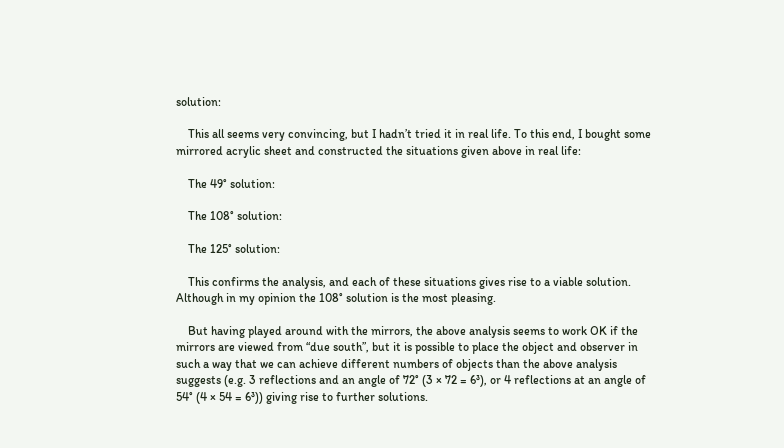solution:

    This all seems very convincing, but I hadn’t tried it in real life. To this end, I bought some mirrored acrylic sheet and constructed the situations given above in real life:

    The 49° solution:

    The 108° solution:

    The 125° solution:

    This confirms the analysis, and each of these situations gives rise to a viable solution. Although in my opinion the 108° solution is the most pleasing.

    But having played around with the mirrors, the above analysis seems to work OK if the mirrors are viewed from “due south”, but it is possible to place the object and observer in such a way that we can achieve different numbers of objects than the above analysis suggests (e.g. 3 reflections and an angle of 72° (3 × 72 = 6³), or 4 reflections at an angle of 54° (4 × 54 = 6³)) giving rise to further solutions.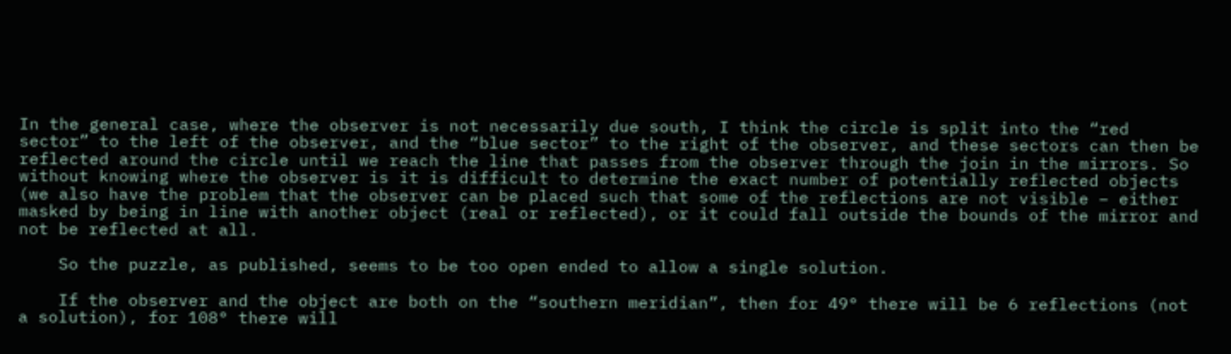In the general case, where the observer is not necessarily due south, I think the circle is split into the “red sector” to the left of the observer, and the “blue sector” to the right of the observer, and these sectors can then be reflected around the circle until we reach the line that passes from the observer through the join in the mirrors. So without knowing where the observer is it is difficult to determine the exact number of potentially reflected objects (we also have the problem that the observer can be placed such that some of the reflections are not visible – either masked by being in line with another object (real or reflected), or it could fall outside the bounds of the mirror and not be reflected at all.

    So the puzzle, as published, seems to be too open ended to allow a single solution.

    If the observer and the object are both on the “southern meridian”, then for 49° there will be 6 reflections (not a solution), for 108° there will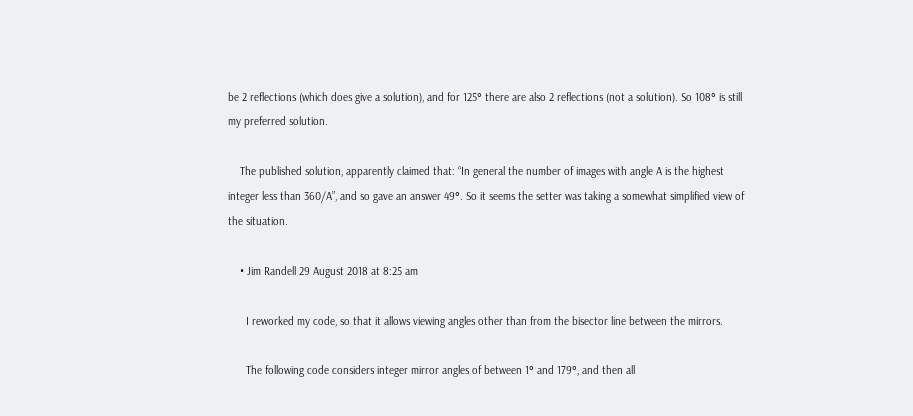be 2 reflections (which does give a solution), and for 125° there are also 2 reflections (not a solution). So 108° is still my preferred solution.

    The published solution, apparently claimed that: “In general the number of images with angle A is the highest integer less than 360/A”, and so gave an answer 49°. So it seems the setter was taking a somewhat simplified view of the situation.

    • Jim Randell 29 August 2018 at 8:25 am

      I reworked my code, so that it allows viewing angles other than from the bisector line between the mirrors.

      The following code considers integer mirror angles of between 1° and 179°, and then all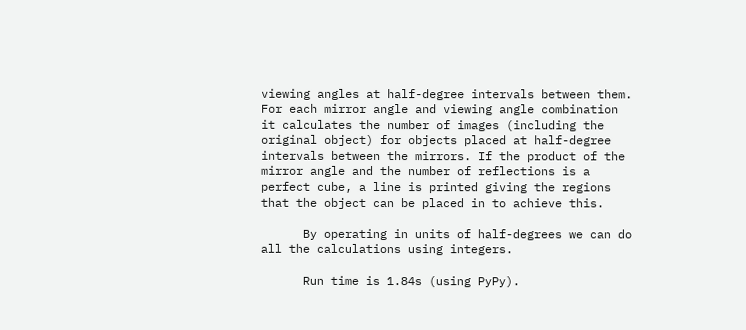viewing angles at half-degree intervals between them. For each mirror angle and viewing angle combination it calculates the number of images (including the original object) for objects placed at half-degree intervals between the mirrors. If the product of the mirror angle and the number of reflections is a perfect cube, a line is printed giving the regions that the object can be placed in to achieve this.

      By operating in units of half-degrees we can do all the calculations using integers.

      Run time is 1.84s (using PyPy).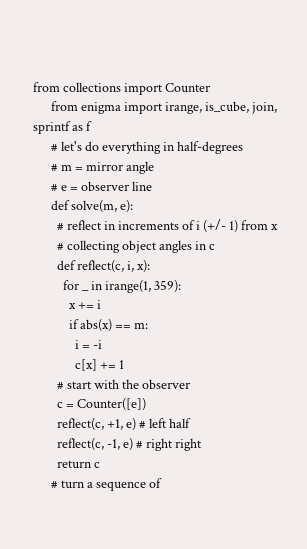from collections import Counter
      from enigma import irange, is_cube, join, sprintf as f
      # let's do everything in half-degrees
      # m = mirror angle
      # e = observer line
      def solve(m, e):
        # reflect in increments of i (+/- 1) from x
        # collecting object angles in c
        def reflect(c, i, x):
          for _ in irange(1, 359):
            x += i
            if abs(x) == m:
              i = -i
              c[x] += 1
        # start with the observer
        c = Counter([e])
        reflect(c, +1, e) # left half
        reflect(c, -1, e) # right right
        return c
      # turn a sequence of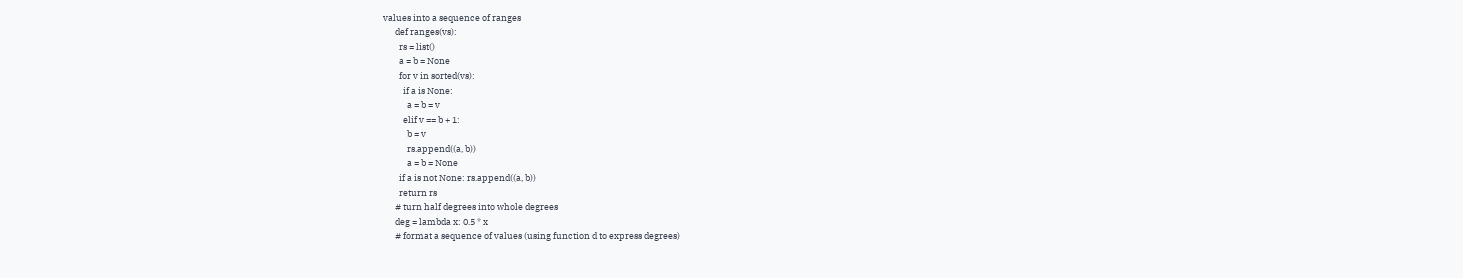values into a sequence of ranges
      def ranges(vs):
        rs = list()
        a = b = None
        for v in sorted(vs):
          if a is None:
            a = b = v
          elif v == b + 1:
            b = v
            rs.append((a, b))
            a = b = None
        if a is not None: rs.append((a, b))
        return rs
      # turn half degrees into whole degrees
      deg = lambda x: 0.5 * x
      # format a sequence of values (using function d to express degrees)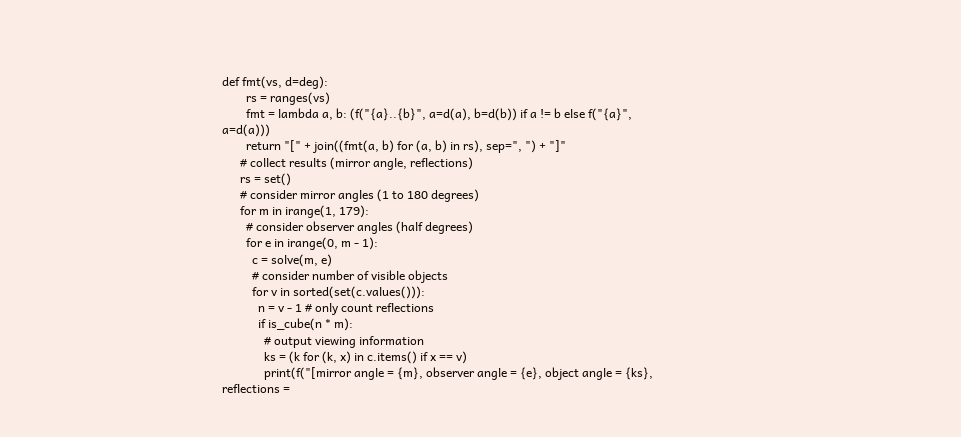def fmt(vs, d=deg):
        rs = ranges(vs)
        fmt = lambda a, b: (f("{a}..{b}", a=d(a), b=d(b)) if a != b else f("{a}", a=d(a)))
        return "[" + join((fmt(a, b) for (a, b) in rs), sep=", ") + "]"
      # collect results (mirror angle, reflections)
      rs = set()
      # consider mirror angles (1 to 180 degrees)
      for m in irange(1, 179):
        # consider observer angles (half degrees)
        for e in irange(0, m - 1):
          c = solve(m, e)
          # consider number of visible objects
          for v in sorted(set(c.values())):
            n = v - 1 # only count reflections
            if is_cube(n * m):
              # output viewing information
              ks = (k for (k, x) in c.items() if x == v)
              print(f("[mirror angle = {m}, observer angle = {e}, object angle = {ks}, reflections =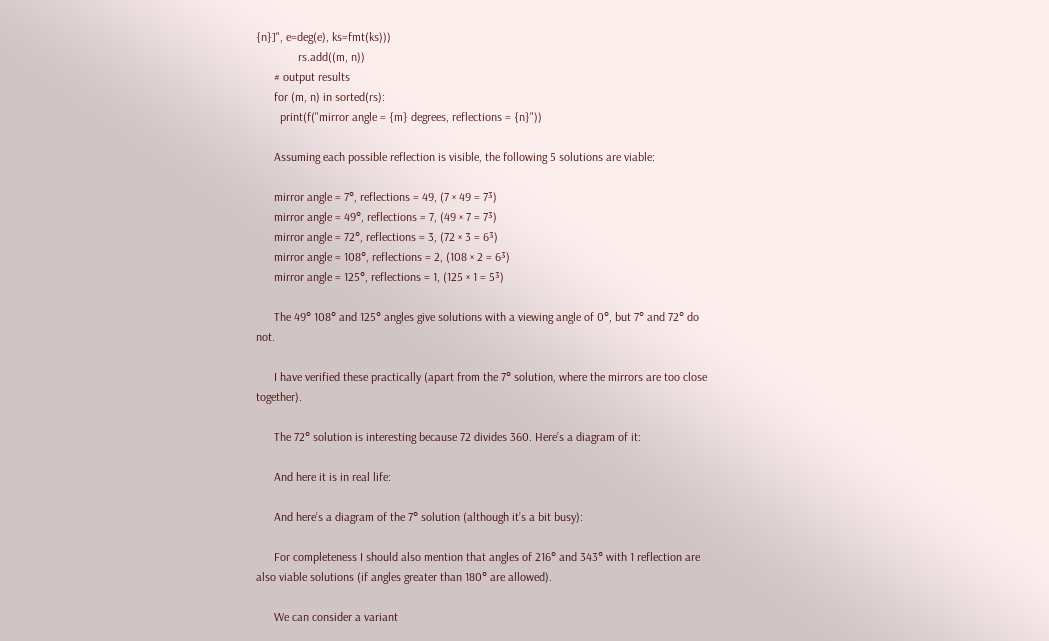{n}]", e=deg(e), ks=fmt(ks)))
              rs.add((m, n))
      # output results
      for (m, n) in sorted(rs):
        print(f("mirror angle = {m} degrees, reflections = {n}"))

      Assuming each possible reflection is visible, the following 5 solutions are viable:

      mirror angle = 7°, reflections = 49, (7 × 49 = 7³)
      mirror angle = 49°, reflections = 7, (49 × 7 = 7³)
      mirror angle = 72°, reflections = 3, (72 × 3 = 6³)
      mirror angle = 108°, reflections = 2, (108 × 2 = 6³)
      mirror angle = 125°, reflections = 1, (125 × 1 = 5³)

      The 49° 108° and 125° angles give solutions with a viewing angle of 0°, but 7° and 72° do not.

      I have verified these practically (apart from the 7° solution, where the mirrors are too close together).

      The 72° solution is interesting because 72 divides 360. Here’s a diagram of it:

      And here it is in real life:

      And here’s a diagram of the 7° solution (although it’s a bit busy):

      For completeness I should also mention that angles of 216° and 343° with 1 reflection are also viable solutions (if angles greater than 180° are allowed).

      We can consider a variant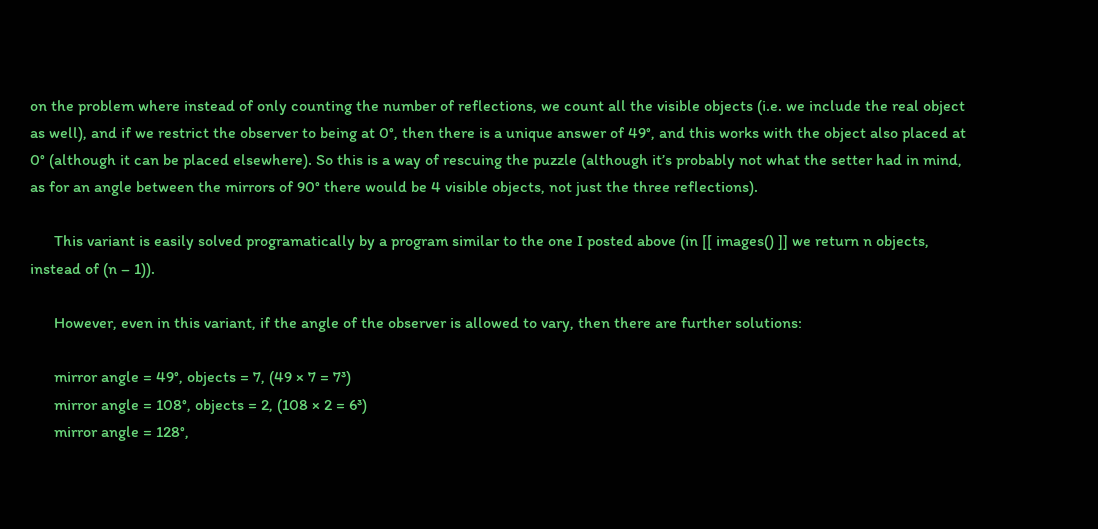on the problem where instead of only counting the number of reflections, we count all the visible objects (i.e. we include the real object as well), and if we restrict the observer to being at 0°, then there is a unique answer of 49°, and this works with the object also placed at 0° (although it can be placed elsewhere). So this is a way of rescuing the puzzle (although it’s probably not what the setter had in mind, as for an angle between the mirrors of 90° there would be 4 visible objects, not just the three reflections).

      This variant is easily solved programatically by a program similar to the one I posted above (in [[ images() ]] we return n objects, instead of (n – 1)).

      However, even in this variant, if the angle of the observer is allowed to vary, then there are further solutions:

      mirror angle = 49°, objects = 7, (49 × 7 = 7³)
      mirror angle = 108°, objects = 2, (108 × 2 = 6³)
      mirror angle = 128°,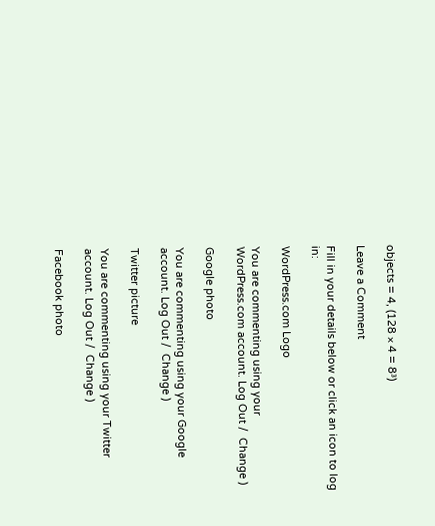objects = 4, (128 × 4 = 8³)

Leave a Comment

Fill in your details below or click an icon to log in:

WordPress.com Logo

You are commenting using your WordPress.com account. Log Out /  Change )

Google photo

You are commenting using your Google account. Log Out /  Change )

Twitter picture

You are commenting using your Twitter account. Log Out /  Change )

Facebook photo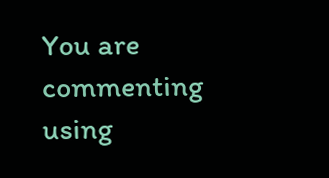You are commenting using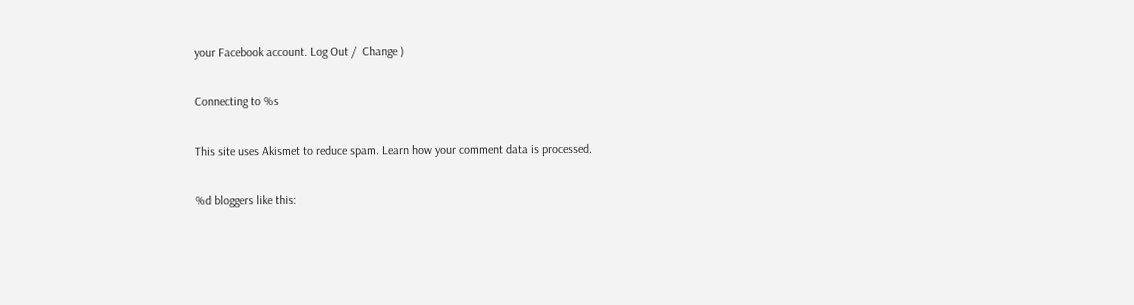your Facebook account. Log Out /  Change )

Connecting to %s

This site uses Akismet to reduce spam. Learn how your comment data is processed.

%d bloggers like this: